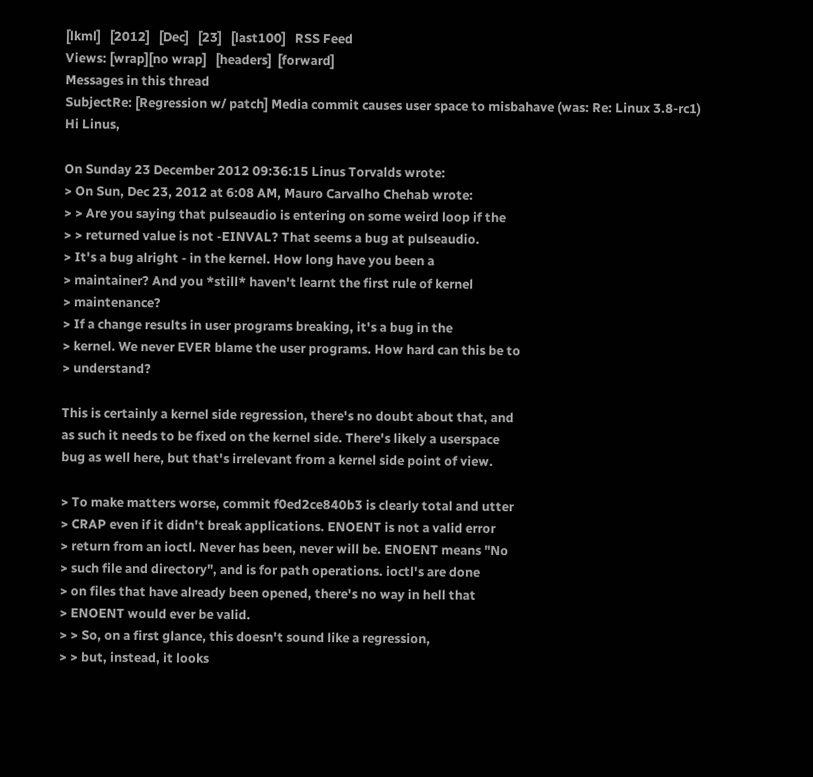[lkml]   [2012]   [Dec]   [23]   [last100]   RSS Feed
Views: [wrap][no wrap]   [headers]  [forward]
Messages in this thread
SubjectRe: [Regression w/ patch] Media commit causes user space to misbahave (was: Re: Linux 3.8-rc1)
Hi Linus,

On Sunday 23 December 2012 09:36:15 Linus Torvalds wrote:
> On Sun, Dec 23, 2012 at 6:08 AM, Mauro Carvalho Chehab wrote:
> > Are you saying that pulseaudio is entering on some weird loop if the
> > returned value is not -EINVAL? That seems a bug at pulseaudio.
> It's a bug alright - in the kernel. How long have you been a
> maintainer? And you *still* haven't learnt the first rule of kernel
> maintenance?
> If a change results in user programs breaking, it's a bug in the
> kernel. We never EVER blame the user programs. How hard can this be to
> understand?

This is certainly a kernel side regression, there's no doubt about that, and
as such it needs to be fixed on the kernel side. There's likely a userspace
bug as well here, but that's irrelevant from a kernel side point of view.

> To make matters worse, commit f0ed2ce840b3 is clearly total and utter
> CRAP even if it didn't break applications. ENOENT is not a valid error
> return from an ioctl. Never has been, never will be. ENOENT means "No
> such file and directory", and is for path operations. ioctl's are done
> on files that have already been opened, there's no way in hell that
> ENOENT would ever be valid.
> > So, on a first glance, this doesn't sound like a regression,
> > but, instead, it looks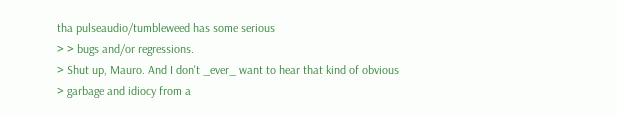tha pulseaudio/tumbleweed has some serious
> > bugs and/or regressions.
> Shut up, Mauro. And I don't _ever_ want to hear that kind of obvious
> garbage and idiocy from a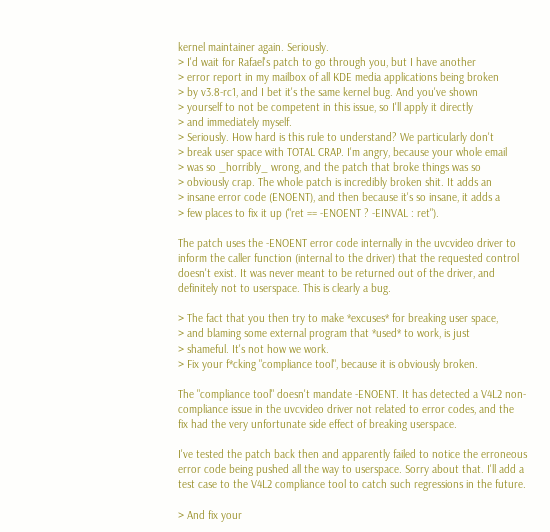kernel maintainer again. Seriously.
> I'd wait for Rafael's patch to go through you, but I have another
> error report in my mailbox of all KDE media applications being broken
> by v3.8-rc1, and I bet it's the same kernel bug. And you've shown
> yourself to not be competent in this issue, so I'll apply it directly
> and immediately myself.
> Seriously. How hard is this rule to understand? We particularly don't
> break user space with TOTAL CRAP. I'm angry, because your whole email
> was so _horribly_ wrong, and the patch that broke things was so
> obviously crap. The whole patch is incredibly broken shit. It adds an
> insane error code (ENOENT), and then because it's so insane, it adds a
> few places to fix it up ("ret == -ENOENT ? -EINVAL : ret").

The patch uses the -ENOENT error code internally in the uvcvideo driver to
inform the caller function (internal to the driver) that the requested control
doesn't exist. It was never meant to be returned out of the driver, and
definitely not to userspace. This is clearly a bug.

> The fact that you then try to make *excuses* for breaking user space,
> and blaming some external program that *used* to work, is just
> shameful. It's not how we work.
> Fix your f*cking "compliance tool", because it is obviously broken.

The "compliance tool" doesn't mandate -ENOENT. It has detected a V4L2 non-
compliance issue in the uvcvideo driver not related to error codes, and the
fix had the very unfortunate side effect of breaking userspace.

I've tested the patch back then and apparently failed to notice the erroneous
error code being pushed all the way to userspace. Sorry about that. I'll add a
test case to the V4L2 compliance tool to catch such regressions in the future.

> And fix your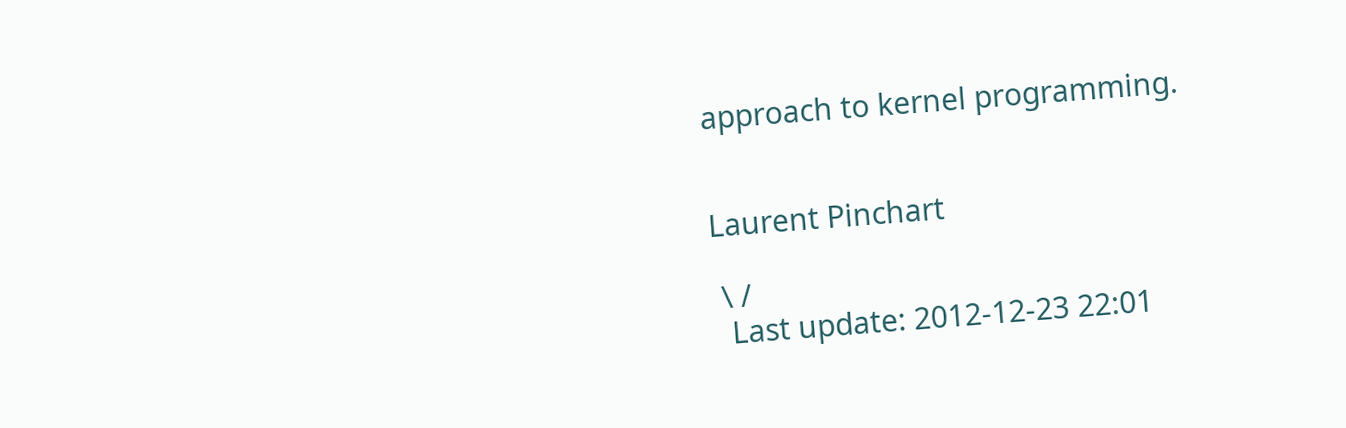approach to kernel programming.


Laurent Pinchart

 \ /
  Last update: 2012-12-23 22:01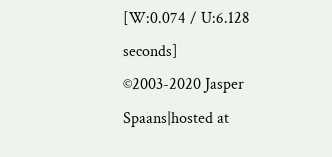[W:0.074 / U:6.128 seconds]
©2003-2020 Jasper Spaans|hosted at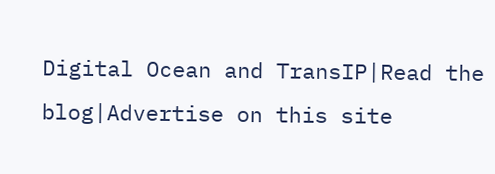Digital Ocean and TransIP|Read the blog|Advertise on this site